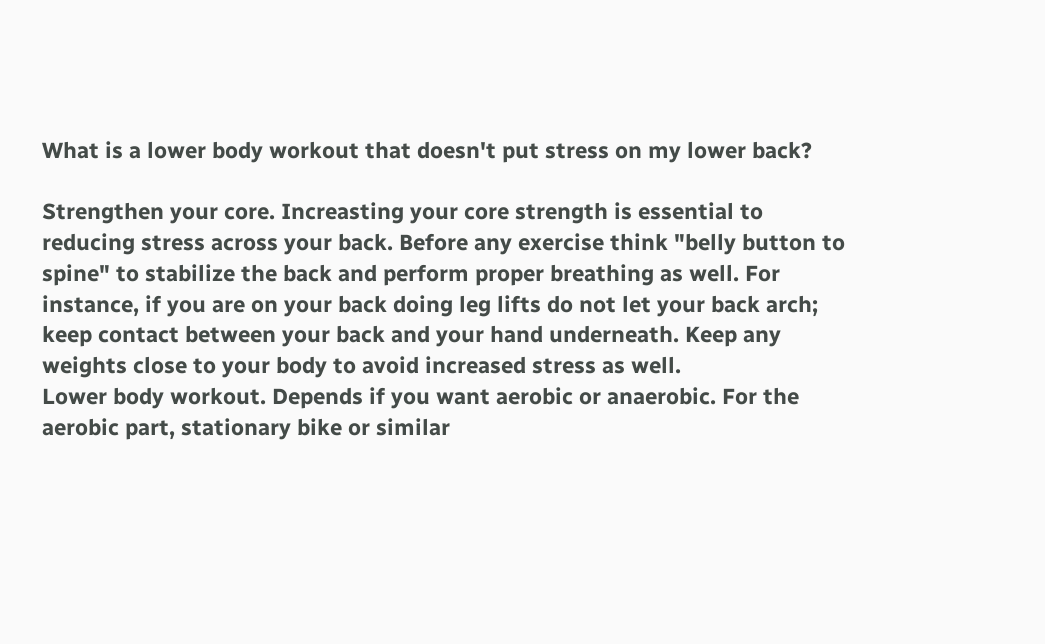What is a lower body workout that doesn't put stress on my lower back?

Strengthen your core. Increasting your core strength is essential to reducing stress across your back. Before any exercise think "belly button to spine" to stabilize the back and perform proper breathing as well. For instance, if you are on your back doing leg lifts do not let your back arch; keep contact between your back and your hand underneath. Keep any weights close to your body to avoid increased stress as well.
Lower body workout. Depends if you want aerobic or anaerobic. For the aerobic part, stationary bike or similar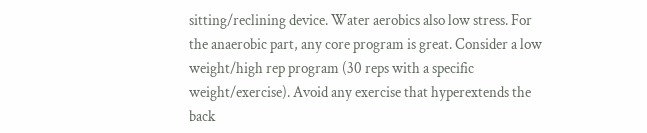sitting/reclining device. Water aerobics also low stress. For the anaerobic part, any core program is great. Consider a low weight/high rep program (30 reps with a specific weight/exercise). Avoid any exercise that hyperextends the back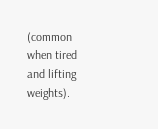(common when tired and lifting weights).